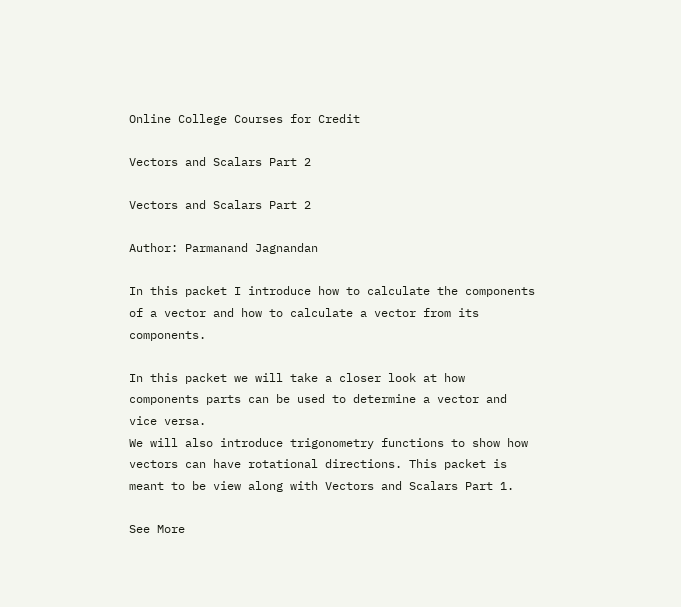Online College Courses for Credit

Vectors and Scalars Part 2

Vectors and Scalars Part 2

Author: Parmanand Jagnandan

In this packet I introduce how to calculate the components of a vector and how to calculate a vector from its components.

In this packet we will take a closer look at how components parts can be used to determine a vector and vice versa.
We will also introduce trigonometry functions to show how vectors can have rotational directions. This packet is meant to be view along with Vectors and Scalars Part 1.

See More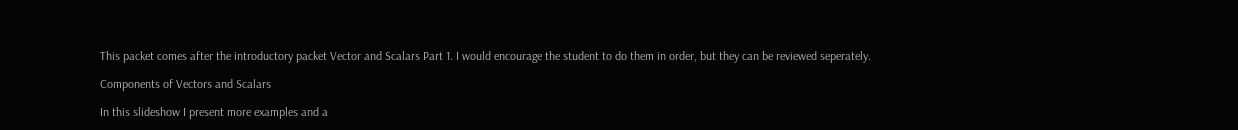This packet comes after the introductory packet Vector and Scalars Part 1. I would encourage the student to do them in order, but they can be reviewed seperately.

Components of Vectors and Scalars

In this slideshow I present more examples and a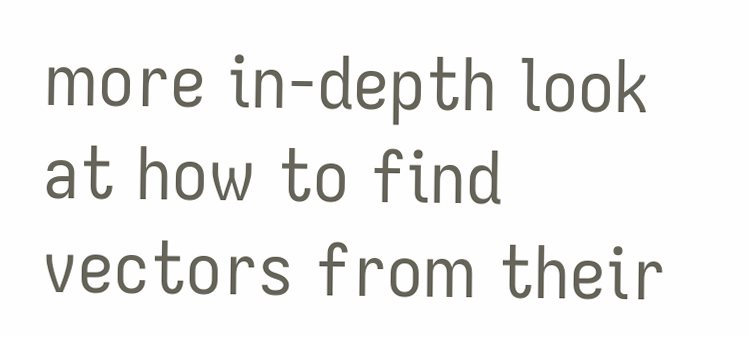more in-depth look at how to find vectors from their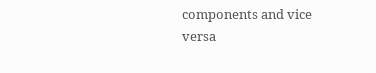components and vice versa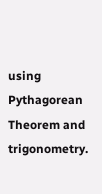using Pythagorean Theorem and trigonometry.